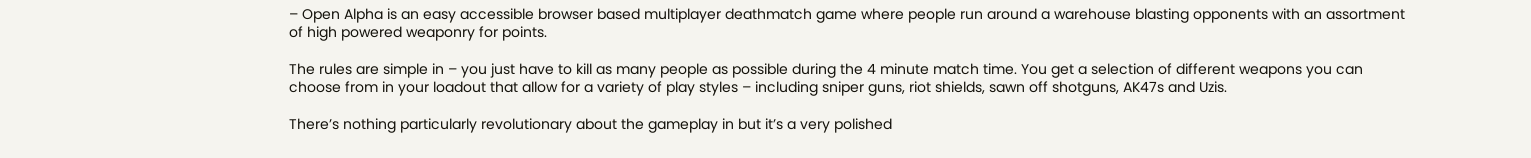– Open Alpha is an easy accessible browser based multiplayer deathmatch game where people run around a warehouse blasting opponents with an assortment of high powered weaponry for points.

The rules are simple in – you just have to kill as many people as possible during the 4 minute match time. You get a selection of different weapons you can choose from in your loadout that allow for a variety of play styles – including sniper guns, riot shields, sawn off shotguns, AK47s and Uzis.

There’s nothing particularly revolutionary about the gameplay in but it’s a very polished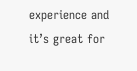experience and it’s great for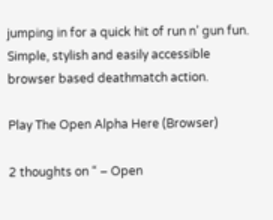jumping in for a quick hit of run n’ gun fun. Simple, stylish and easily accessible browser based deathmatch action.

Play The Open Alpha Here (Browser)

2 thoughts on “ – Open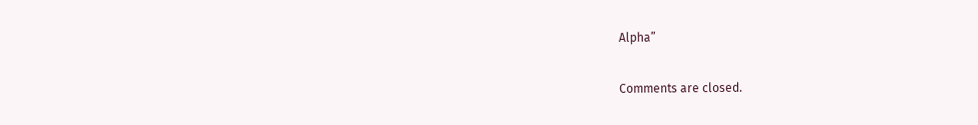Alpha”

Comments are closed.